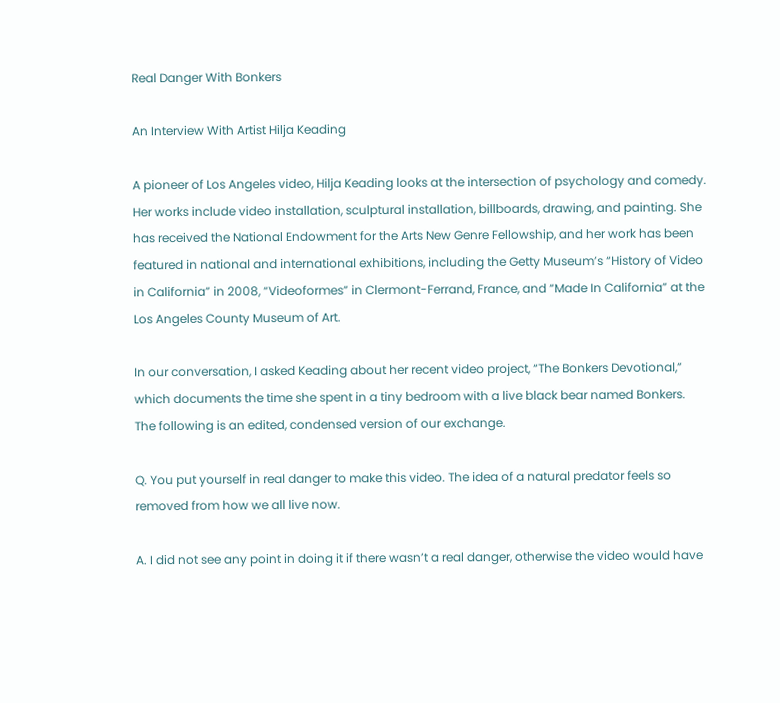Real Danger With Bonkers

An Interview With Artist Hilja Keading

A pioneer of Los Angeles video, Hilja Keading looks at the intersection of psychology and comedy. Her works include video installation, sculptural installation, billboards, drawing, and painting. She has received the National Endowment for the Arts New Genre Fellowship, and her work has been featured in national and international exhibitions, including the Getty Museum’s “History of Video in California” in 2008, “Videoformes” in Clermont-Ferrand, France, and “Made In California” at the Los Angeles County Museum of Art.

In our conversation, I asked Keading about her recent video project, “The Bonkers Devotional,” which documents the time she spent in a tiny bedroom with a live black bear named Bonkers. The following is an edited, condensed version of our exchange.

Q. You put yourself in real danger to make this video. The idea of a natural predator feels so removed from how we all live now.

A. I did not see any point in doing it if there wasn’t a real danger, otherwise the video would have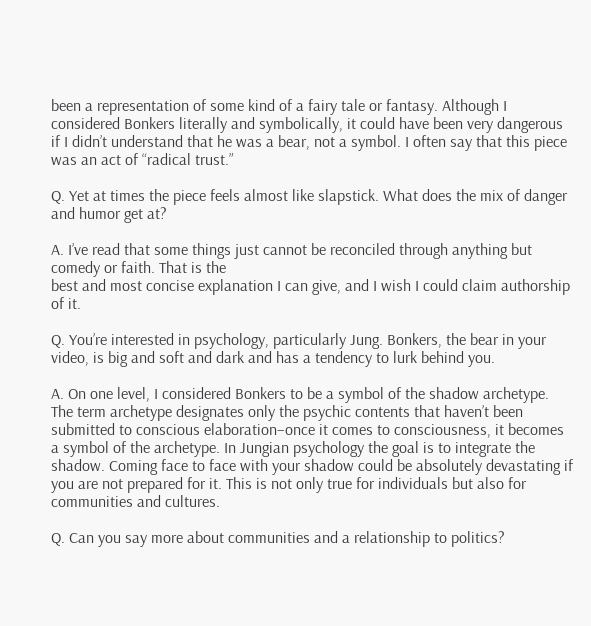been a representation of some kind of a fairy tale or fantasy. Although I considered Bonkers literally and symbolically, it could have been very dangerous if I didn’t understand that he was a bear, not a symbol. I often say that this piece was an act of “radical trust.”

Q. Yet at times the piece feels almost like slapstick. What does the mix of danger and humor get at?

A. I’ve read that some things just cannot be reconciled through anything but comedy or faith. That is the
best and most concise explanation I can give, and I wish I could claim authorship of it.

Q. You’re interested in psychology, particularly Jung. Bonkers, the bear in your video, is big and soft and dark and has a tendency to lurk behind you.

A. On one level, I considered Bonkers to be a symbol of the shadow archetype. The term archetype designates only the psychic contents that haven’t been submitted to conscious elaboration–once it comes to consciousness, it becomes a symbol of the archetype. In Jungian psychology the goal is to integrate the shadow. Coming face to face with your shadow could be absolutely devastating if you are not prepared for it. This is not only true for individuals but also for communities and cultures.

Q. Can you say more about communities and a relationship to politics?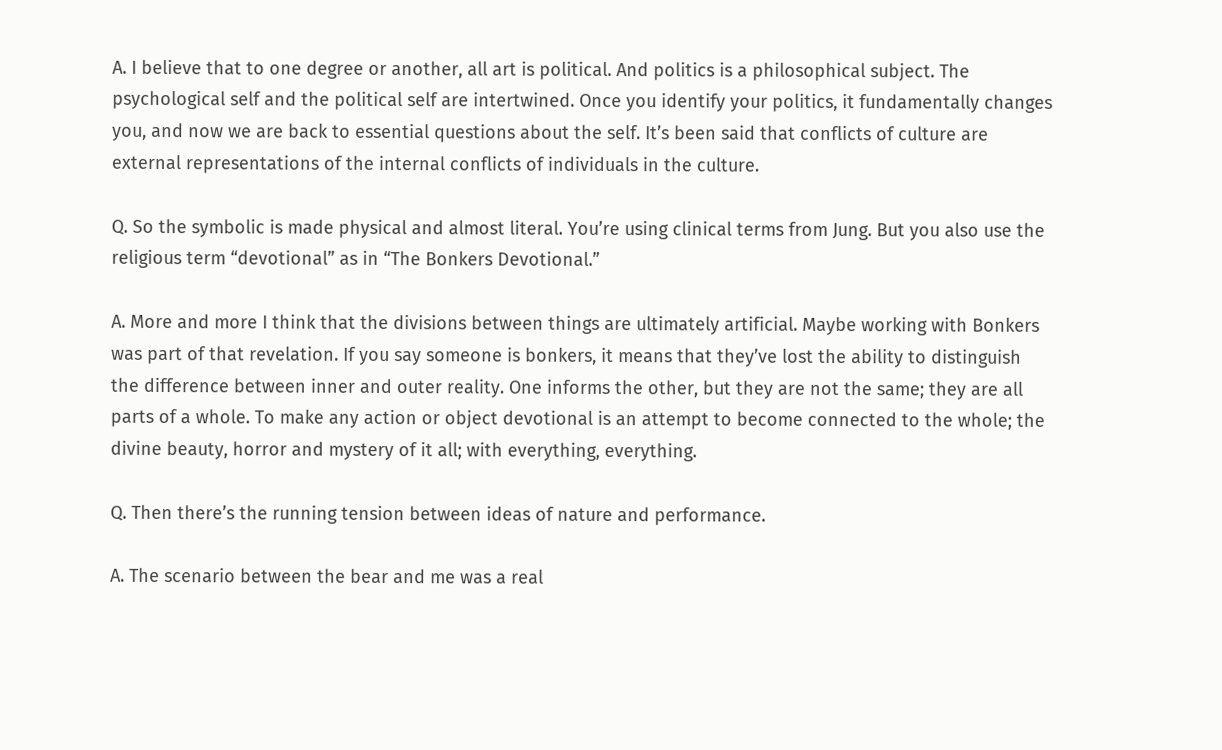A. I believe that to one degree or another, all art is political. And politics is a philosophical subject. The psychological self and the political self are intertwined. Once you identify your politics, it fundamentally changes you, and now we are back to essential questions about the self. It’s been said that conflicts of culture are external representations of the internal conflicts of individuals in the culture.

Q. So the symbolic is made physical and almost literal. You’re using clinical terms from Jung. But you also use the religious term “devotional” as in “The Bonkers Devotional.”

A. More and more I think that the divisions between things are ultimately artificial. Maybe working with Bonkers was part of that revelation. If you say someone is bonkers, it means that they’ve lost the ability to distinguish the difference between inner and outer reality. One informs the other, but they are not the same; they are all parts of a whole. To make any action or object devotional is an attempt to become connected to the whole; the divine beauty, horror and mystery of it all; with everything, everything.

Q. Then there’s the running tension between ideas of nature and performance.

A. The scenario between the bear and me was a real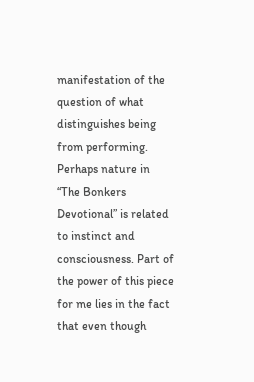manifestation of the question of what distinguishes being from performing. Perhaps nature in “The Bonkers Devotional” is related to instinct and consciousness. Part of the power of this piece for me lies in the fact that even though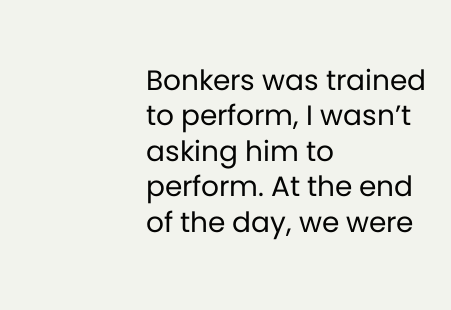Bonkers was trained to perform, I wasn’t asking him to perform. At the end of the day, we were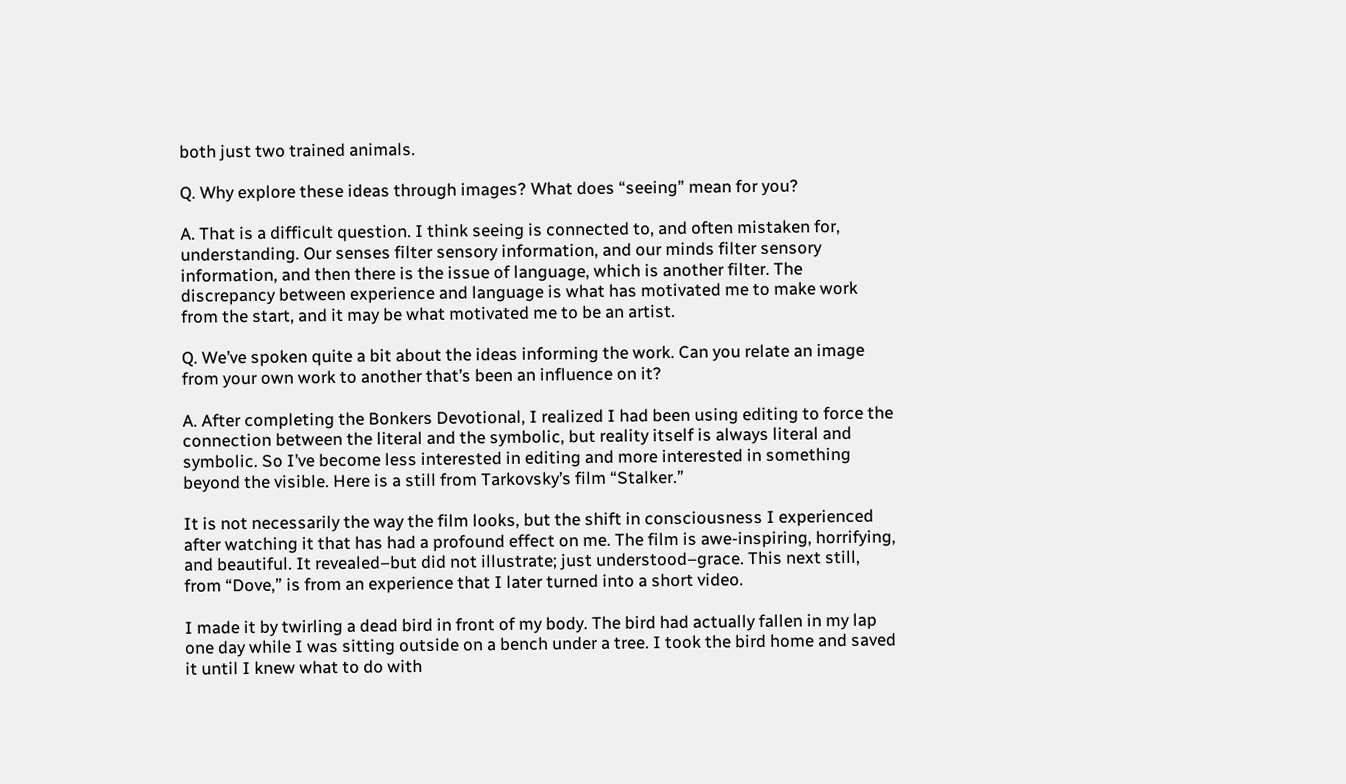both just two trained animals.

Q. Why explore these ideas through images? What does “seeing” mean for you?

A. That is a difficult question. I think seeing is connected to, and often mistaken for, understanding. Our senses filter sensory information, and our minds filter sensory information, and then there is the issue of language, which is another filter. The discrepancy between experience and language is what has motivated me to make work from the start, and it may be what motivated me to be an artist.

Q. We’ve spoken quite a bit about the ideas informing the work. Can you relate an image from your own work to another that’s been an influence on it?

A. After completing the Bonkers Devotional, I realized I had been using editing to force the connection between the literal and the symbolic, but reality itself is always literal and symbolic. So I’ve become less interested in editing and more interested in something beyond the visible. Here is a still from Tarkovsky’s film “Stalker.”

It is not necessarily the way the film looks, but the shift in consciousness I experienced after watching it that has had a profound effect on me. The film is awe-inspiring, horrifying, and beautiful. It revealed–but did not illustrate; just understood–grace. This next still, from “Dove,” is from an experience that I later turned into a short video.

I made it by twirling a dead bird in front of my body. The bird had actually fallen in my lap one day while I was sitting outside on a bench under a tree. I took the bird home and saved it until I knew what to do with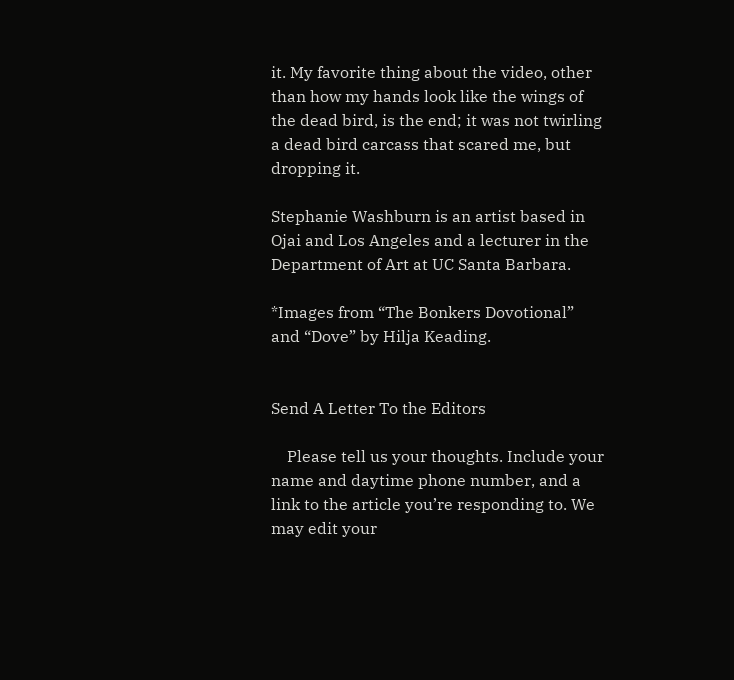it. My favorite thing about the video, other than how my hands look like the wings of the dead bird, is the end; it was not twirling a dead bird carcass that scared me, but dropping it.

Stephanie Washburn is an artist based in Ojai and Los Angeles and a lecturer in the Department of Art at UC Santa Barbara.

*Images from “The Bonkers Dovotional” and “Dove” by Hilja Keading.


Send A Letter To the Editors

    Please tell us your thoughts. Include your name and daytime phone number, and a link to the article you’re responding to. We may edit your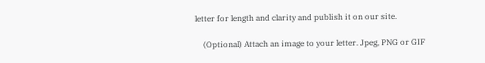letter for length and clarity and publish it on our site.

    (Optional) Attach an image to your letter. Jpeg, PNG or GIF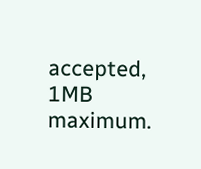accepted, 1MB maximum.